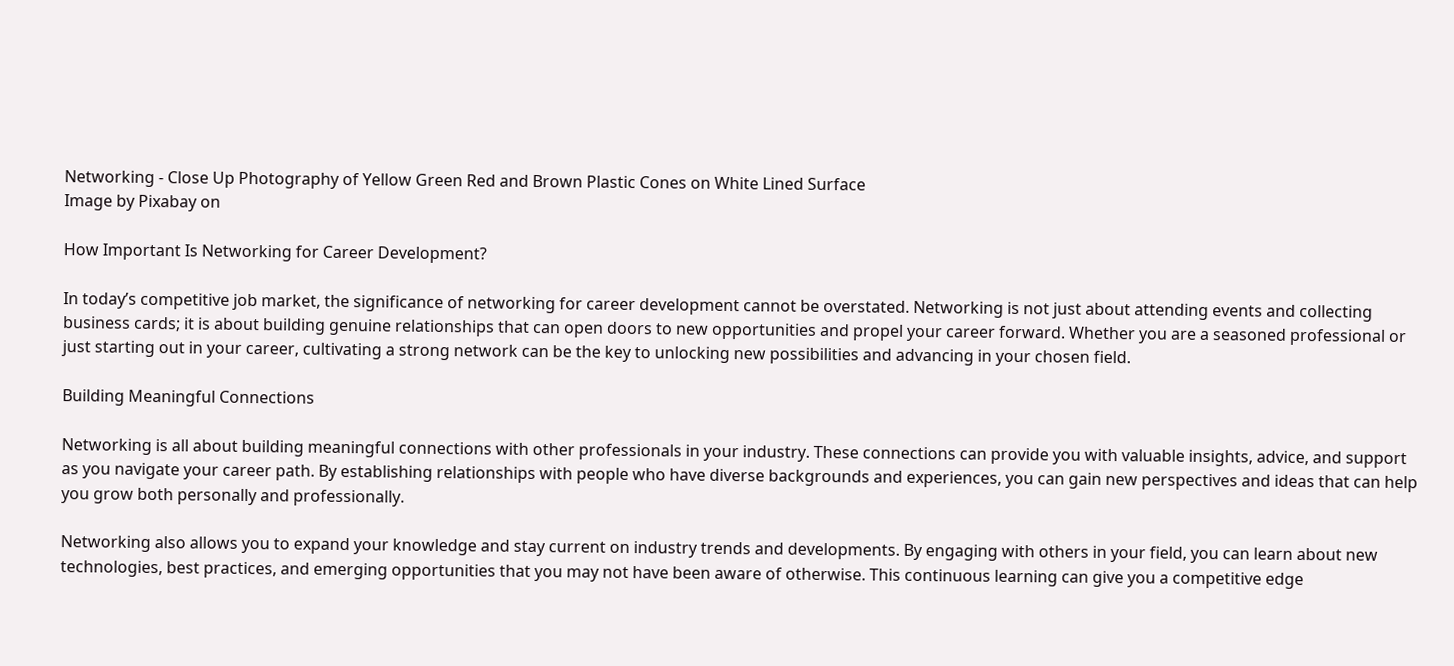Networking - Close Up Photography of Yellow Green Red and Brown Plastic Cones on White Lined Surface
Image by Pixabay on

How Important Is Networking for Career Development?

In today’s competitive job market, the significance of networking for career development cannot be overstated. Networking is not just about attending events and collecting business cards; it is about building genuine relationships that can open doors to new opportunities and propel your career forward. Whether you are a seasoned professional or just starting out in your career, cultivating a strong network can be the key to unlocking new possibilities and advancing in your chosen field.

Building Meaningful Connections

Networking is all about building meaningful connections with other professionals in your industry. These connections can provide you with valuable insights, advice, and support as you navigate your career path. By establishing relationships with people who have diverse backgrounds and experiences, you can gain new perspectives and ideas that can help you grow both personally and professionally.

Networking also allows you to expand your knowledge and stay current on industry trends and developments. By engaging with others in your field, you can learn about new technologies, best practices, and emerging opportunities that you may not have been aware of otherwise. This continuous learning can give you a competitive edge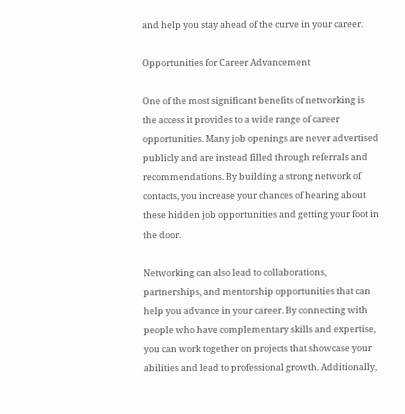and help you stay ahead of the curve in your career.

Opportunities for Career Advancement

One of the most significant benefits of networking is the access it provides to a wide range of career opportunities. Many job openings are never advertised publicly and are instead filled through referrals and recommendations. By building a strong network of contacts, you increase your chances of hearing about these hidden job opportunities and getting your foot in the door.

Networking can also lead to collaborations, partnerships, and mentorship opportunities that can help you advance in your career. By connecting with people who have complementary skills and expertise, you can work together on projects that showcase your abilities and lead to professional growth. Additionally,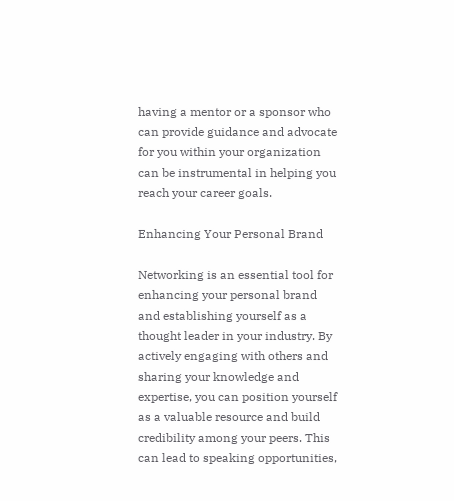having a mentor or a sponsor who can provide guidance and advocate for you within your organization can be instrumental in helping you reach your career goals.

Enhancing Your Personal Brand

Networking is an essential tool for enhancing your personal brand and establishing yourself as a thought leader in your industry. By actively engaging with others and sharing your knowledge and expertise, you can position yourself as a valuable resource and build credibility among your peers. This can lead to speaking opportunities,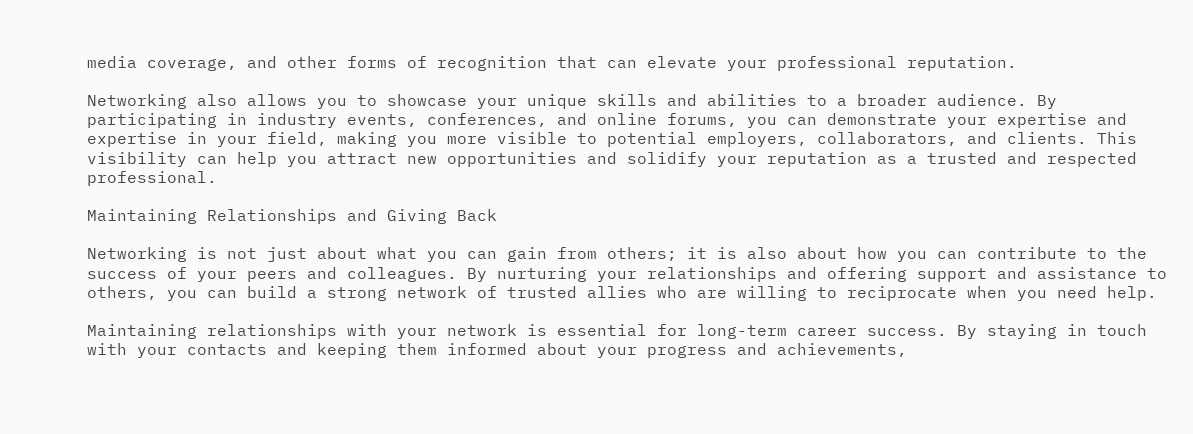media coverage, and other forms of recognition that can elevate your professional reputation.

Networking also allows you to showcase your unique skills and abilities to a broader audience. By participating in industry events, conferences, and online forums, you can demonstrate your expertise and expertise in your field, making you more visible to potential employers, collaborators, and clients. This visibility can help you attract new opportunities and solidify your reputation as a trusted and respected professional.

Maintaining Relationships and Giving Back

Networking is not just about what you can gain from others; it is also about how you can contribute to the success of your peers and colleagues. By nurturing your relationships and offering support and assistance to others, you can build a strong network of trusted allies who are willing to reciprocate when you need help.

Maintaining relationships with your network is essential for long-term career success. By staying in touch with your contacts and keeping them informed about your progress and achievements,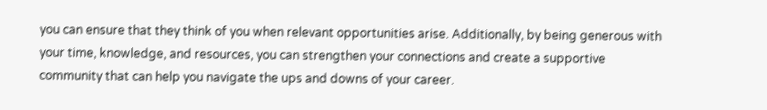you can ensure that they think of you when relevant opportunities arise. Additionally, by being generous with your time, knowledge, and resources, you can strengthen your connections and create a supportive community that can help you navigate the ups and downs of your career.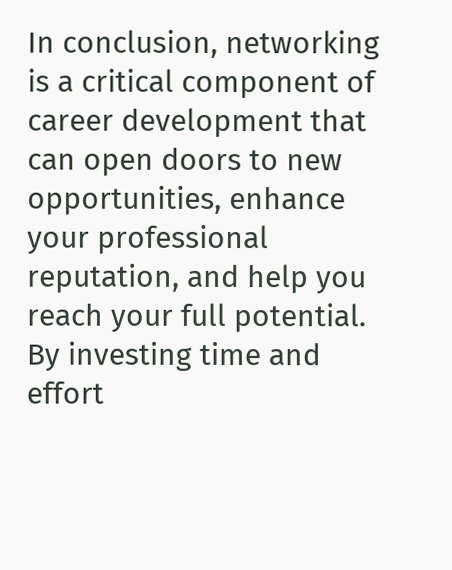In conclusion, networking is a critical component of career development that can open doors to new opportunities, enhance your professional reputation, and help you reach your full potential. By investing time and effort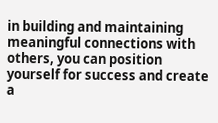in building and maintaining meaningful connections with others, you can position yourself for success and create a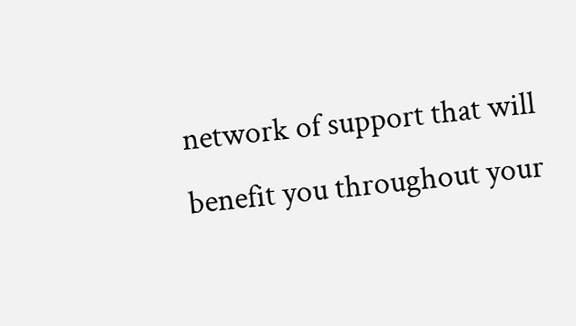network of support that will benefit you throughout your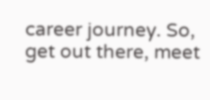career journey. So, get out there, meet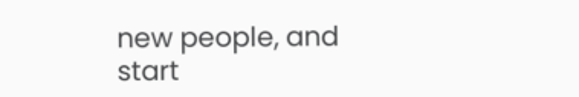new people, and start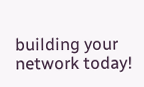building your network today!